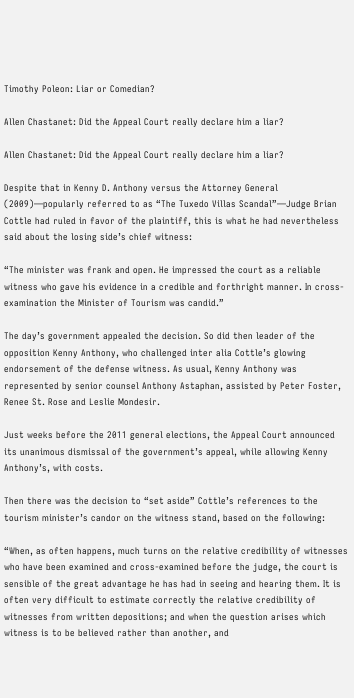Timothy Poleon: Liar or Comedian?

Allen Chastanet: Did the Appeal Court really declare him a liar?

Allen Chastanet: Did the Appeal Court really declare him a liar?

Despite that in Kenny D. Anthony versus the Attorney General (2009)—popularly referred to as “The Tuxedo Villas Scandal”—Judge Brian Cottle had ruled in favor of the plaintiff, this is what he had nevertheless said about the losing side’s chief witness:

“The minister was frank and open. He impressed the court as a reliable witness who gave his evidence in a credible and forthright manner. In cross-examination the Minister of Tourism was candid.”

The day’s government appealed the decision. So did then leader of the opposition Kenny Anthony, who challenged inter alia Cottle’s glowing endorsement of the defense witness. As usual, Kenny Anthony was represented by senior counsel Anthony Astaphan, assisted by Peter Foster, Renee St. Rose and Leslie Mondesir.

Just weeks before the 2011 general elections, the Appeal Court announced its unanimous dismissal of the government’s appeal, while allowing Kenny Anthony’s, with costs.

Then there was the decision to “set aside” Cottle’s references to the tourism minister’s candor on the witness stand, based on the following:

“When, as often happens, much turns on the relative credibility of witnesses who have been examined and cross-examined before the judge, the court is sensible of the great advantage he has had in seeing and hearing them. It is often very difficult to estimate correctly the relative credibility of witnesses from written depositions; and when the question arises which witness is to be believed rather than another, and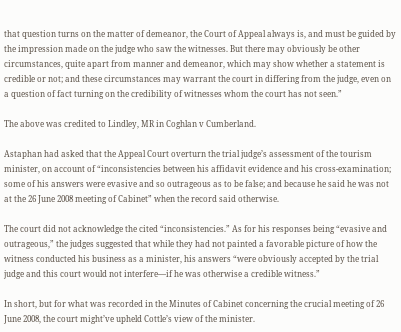that question turns on the matter of demeanor, the Court of Appeal always is, and must be guided by the impression made on the judge who saw the witnesses. But there may obviously be other circumstances, quite apart from manner and demeanor, which may show whether a statement is credible or not; and these circumstances may warrant the court in differing from the judge, even on a question of fact turning on the credibility of witnesses whom the court has not seen.”

The above was credited to Lindley, MR in Coghlan v Cumberland.

Astaphan had asked that the Appeal Court overturn the trial judge’s assessment of the tourism minister, on account of “inconsistencies between his affidavit evidence and his cross-examination; some of his answers were evasive and so outrageous as to be false; and because he said he was not at the 26 June 2008 meeting of Cabinet” when the record said otherwise.

The court did not acknowledge the cited “inconsistencies.” As for his responses being “evasive and outrageous,” the judges suggested that while they had not painted a favorable picture of how the witness conducted his business as a minister, his answers “were obviously accepted by the trial judge and this court would not interfere—if he was otherwise a credible witness.”

In short, but for what was recorded in the Minutes of Cabinet concerning the crucial meeting of 26 June 2008, the court might’ve upheld Cottle’s view of the minister.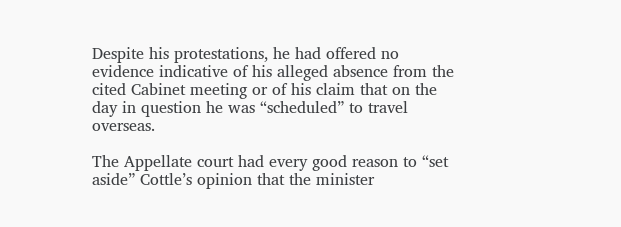Despite his protestations, he had offered no evidence indicative of his alleged absence from the cited Cabinet meeting or of his claim that on the day in question he was “scheduled” to travel overseas.

The Appellate court had every good reason to “set aside” Cottle’s opinion that the minister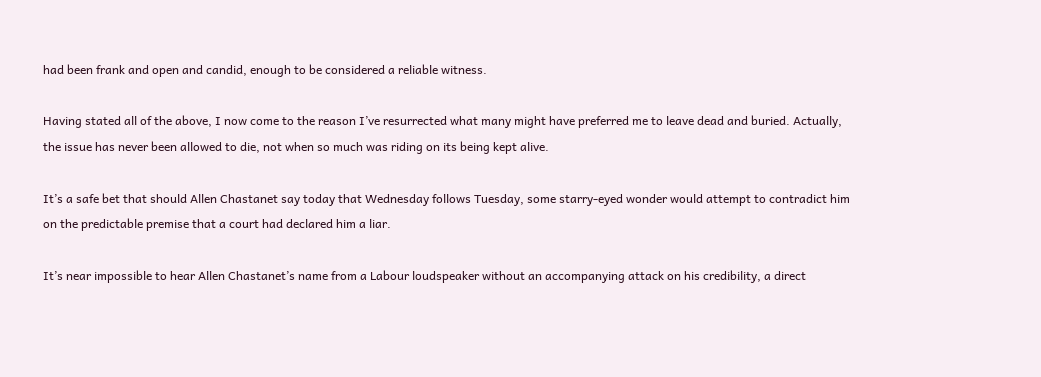had been frank and open and candid, enough to be considered a reliable witness.

Having stated all of the above, I now come to the reason I’ve resurrected what many might have preferred me to leave dead and buried. Actually, the issue has never been allowed to die, not when so much was riding on its being kept alive.

It’s a safe bet that should Allen Chastanet say today that Wednesday follows Tuesday, some starry-eyed wonder would attempt to contradict him on the predictable premise that a court had declared him a liar.

It’s near impossible to hear Allen Chastanet’s name from a Labour loudspeaker without an accompanying attack on his credibility, a direct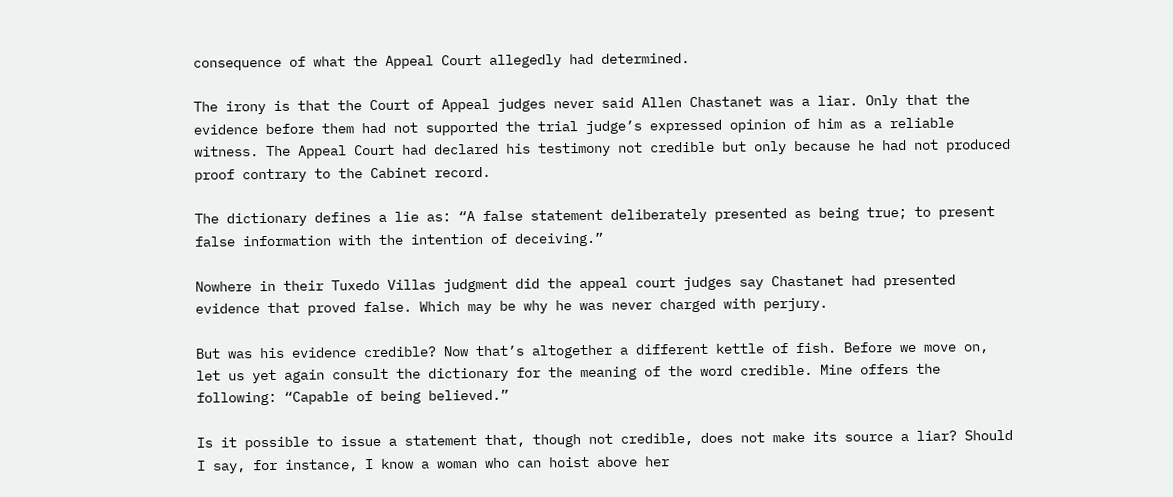consequence of what the Appeal Court allegedly had determined.

The irony is that the Court of Appeal judges never said Allen Chastanet was a liar. Only that the evidence before them had not supported the trial judge’s expressed opinion of him as a reliable witness. The Appeal Court had declared his testimony not credible but only because he had not produced proof contrary to the Cabinet record.

The dictionary defines a lie as: “A false statement deliberately presented as being true; to present false information with the intention of deceiving.”

Nowhere in their Tuxedo Villas judgment did the appeal court judges say Chastanet had presented evidence that proved false. Which may be why he was never charged with perjury.

But was his evidence credible? Now that’s altogether a different kettle of fish. Before we move on, let us yet again consult the dictionary for the meaning of the word credible. Mine offers the following: “Capable of being believed.”

Is it possible to issue a statement that, though not credible, does not make its source a liar? Should I say, for instance, I know a woman who can hoist above her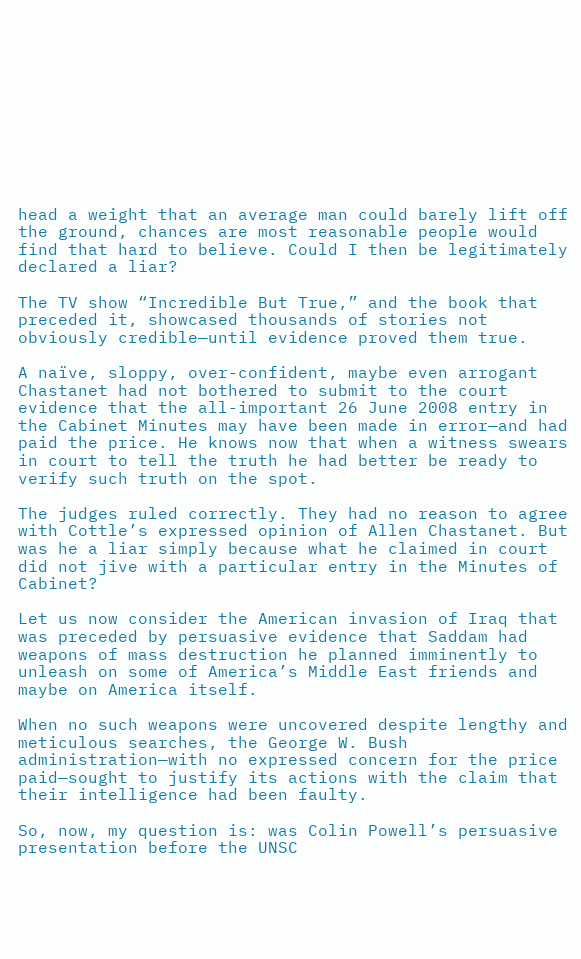head a weight that an average man could barely lift off the ground, chances are most reasonable people would find that hard to believe. Could I then be legitimately declared a liar?

The TV show “Incredible But True,” and the book that preceded it, showcased thousands of stories not obviously credible—until evidence proved them true.

A naïve, sloppy, over-confident, maybe even arrogant Chastanet had not bothered to submit to the court evidence that the all-important 26 June 2008 entry in the Cabinet Minutes may have been made in error—and had paid the price. He knows now that when a witness swears in court to tell the truth he had better be ready to verify such truth on the spot.

The judges ruled correctly. They had no reason to agree with Cottle’s expressed opinion of Allen Chastanet. But was he a liar simply because what he claimed in court did not jive with a particular entry in the Minutes of Cabinet?

Let us now consider the American invasion of Iraq that was preceded by persuasive evidence that Saddam had weapons of mass destruction he planned imminently to unleash on some of America’s Middle East friends and maybe on America itself.

When no such weapons were uncovered despite lengthy and meticulous searches, the George W. Bush administration—with no expressed concern for the price paid—sought to justify its actions with the claim that their intelligence had been faulty.

So, now, my question is: was Colin Powell’s persuasive presentation before the UNSC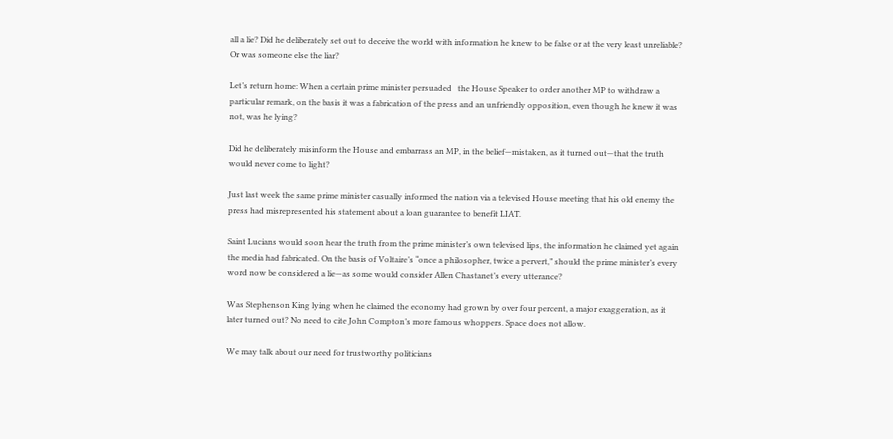all a lie? Did he deliberately set out to deceive the world with information he knew to be false or at the very least unreliable? Or was someone else the liar?

Let’s return home: When a certain prime minister persuaded   the House Speaker to order another MP to withdraw a particular remark, on the basis it was a fabrication of the press and an unfriendly opposition, even though he knew it was not, was he lying?

Did he deliberately misinform the House and embarrass an MP, in the belief—mistaken, as it turned out—that the truth would never come to light?

Just last week the same prime minister casually informed the nation via a televised House meeting that his old enemy the press had misrepresented his statement about a loan guarantee to benefit LIAT.

Saint Lucians would soon hear the truth from the prime minister’s own televised lips, the information he claimed yet again the media had fabricated. On the basis of Voltaire’s “once a philosopher, twice a pervert,” should the prime minister’s every word now be considered a lie—as some would consider Allen Chastanet’s every utterance?

Was Stephenson King lying when he claimed the economy had grown by over four percent, a major exaggeration, as it later turned out? No need to cite John Compton’s more famous whoppers. Space does not allow.

We may talk about our need for trustworthy politicians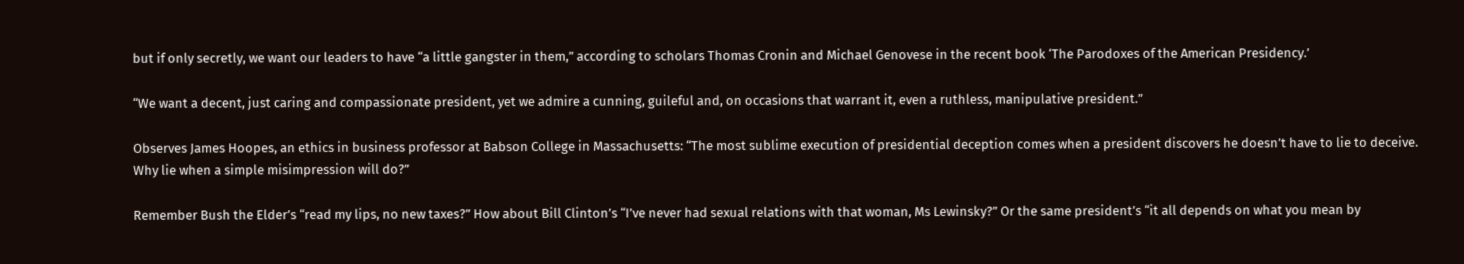but if only secretly, we want our leaders to have “a little gangster in them,” according to scholars Thomas Cronin and Michael Genovese in the recent book ‘The Parodoxes of the American Presidency.’

“We want a decent, just caring and compassionate president, yet we admire a cunning, guileful and, on occasions that warrant it, even a ruthless, manipulative president.”

Observes James Hoopes, an ethics in business professor at Babson College in Massachusetts: “The most sublime execution of presidential deception comes when a president discovers he doesn’t have to lie to deceive. Why lie when a simple misimpression will do?”

Remember Bush the Elder’s “read my lips, no new taxes?” How about Bill Clinton’s “I’ve never had sexual relations with that woman, Ms Lewinsky?” Or the same president’s “it all depends on what you mean by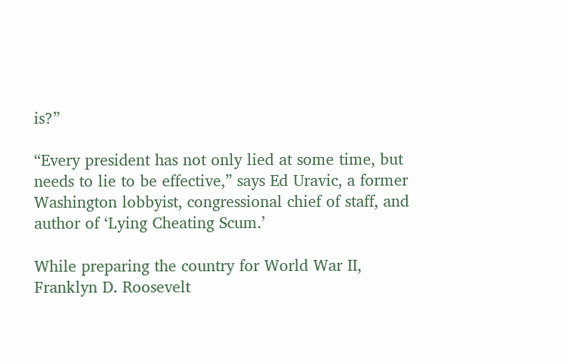is?”

“Every president has not only lied at some time, but needs to lie to be effective,” says Ed Uravic, a former Washington lobbyist, congressional chief of staff, and author of ‘Lying Cheating Scum.’

While preparing the country for World War II, Franklyn D. Roosevelt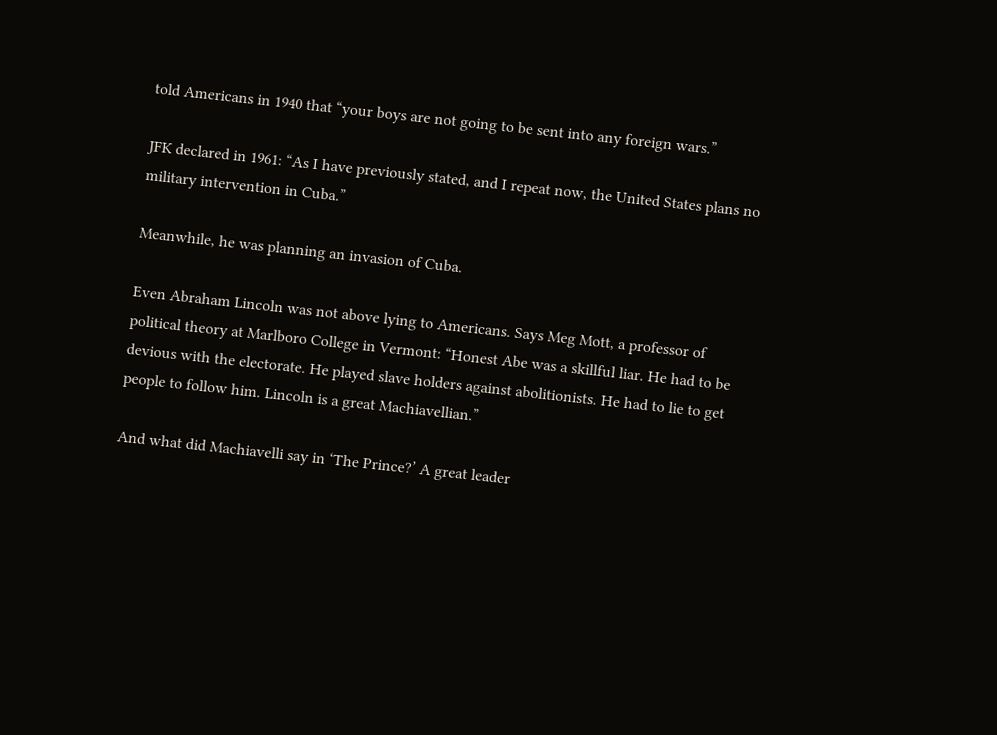told Americans in 1940 that “your boys are not going to be sent into any foreign wars.”

JFK declared in 1961: “As I have previously stated, and I repeat now, the United States plans no military intervention in Cuba.”

Meanwhile, he was planning an invasion of Cuba.

Even Abraham Lincoln was not above lying to Americans. Says Meg Mott, a professor of political theory at Marlboro College in Vermont: “Honest Abe was a skillful liar. He had to be devious with the electorate. He played slave holders against abolitionists. He had to lie to get people to follow him. Lincoln is a great Machiavellian.”

And what did Machiavelli say in ‘The Prince?’ A great leader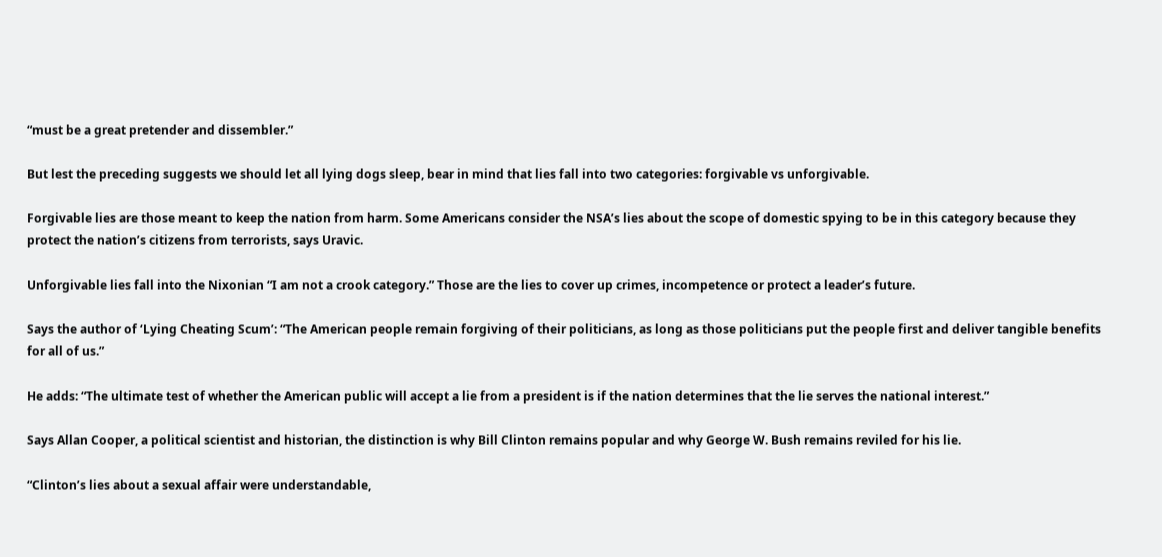“must be a great pretender and dissembler.”

But lest the preceding suggests we should let all lying dogs sleep, bear in mind that lies fall into two categories: forgivable vs unforgivable.

Forgivable lies are those meant to keep the nation from harm. Some Americans consider the NSA’s lies about the scope of domestic spying to be in this category because they protect the nation’s citizens from terrorists, says Uravic.

Unforgivable lies fall into the Nixonian “I am not a crook category.” Those are the lies to cover up crimes, incompetence or protect a leader’s future.

Says the author of ‘Lying Cheating Scum’: “The American people remain forgiving of their politicians, as long as those politicians put the people first and deliver tangible benefits for all of us.”

He adds: “The ultimate test of whether the American public will accept a lie from a president is if the nation determines that the lie serves the national interest.”

Says Allan Cooper, a political scientist and historian, the distinction is why Bill Clinton remains popular and why George W. Bush remains reviled for his lie.

“Clinton’s lies about a sexual affair were understandable,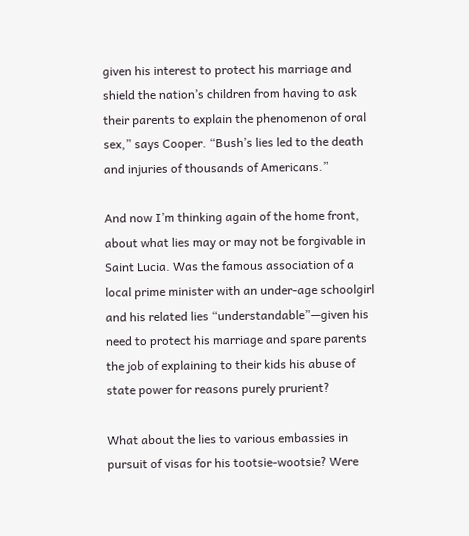given his interest to protect his marriage and shield the nation’s children from having to ask their parents to explain the phenomenon of oral sex,” says Cooper. “Bush’s lies led to the death and injuries of thousands of Americans.”

And now I’m thinking again of the home front, about what lies may or may not be forgivable in Saint Lucia. Was the famous association of a local prime minister with an under-age schoolgirl and his related lies “understandable”—given his need to protect his marriage and spare parents the job of explaining to their kids his abuse of state power for reasons purely prurient?

What about the lies to various embassies in pursuit of visas for his tootsie-wootsie? Were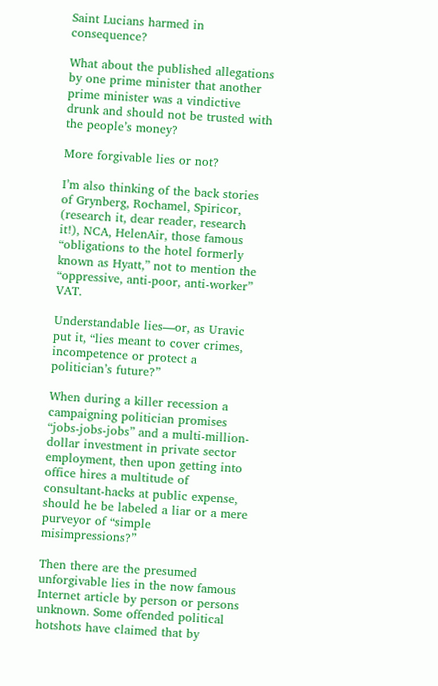Saint Lucians harmed in consequence?

What about the published allegations by one prime minister that another prime minister was a vindictive drunk and should not be trusted with the people’s money?

More forgivable lies or not?

I’m also thinking of the back stories of Grynberg, Rochamel, Spiricor, (research it, dear reader, research it!), NCA, HelenAir, those famous “obligations to the hotel formerly known as Hyatt,” not to mention the “oppressive, anti-poor, anti-worker” VAT.

Understandable lies—or, as Uravic put it, “lies meant to cover crimes, incompetence or protect a politician’s future?”

When during a killer recession a campaigning politician promises “jobs-jobs-jobs” and a multi-million-dollar investment in private sector employment, then upon getting into office hires a multitude of consultant-hacks at public expense, should he be labeled a liar or a mere purveyor of “simple misimpressions?”

Then there are the presumed unforgivable lies in the now famous Internet article by person or persons unknown. Some offended political hotshots have claimed that by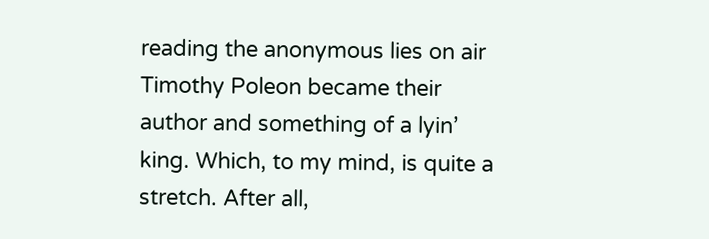reading the anonymous lies on air Timothy Poleon became their author and something of a lyin’ king. Which, to my mind, is quite a stretch. After all,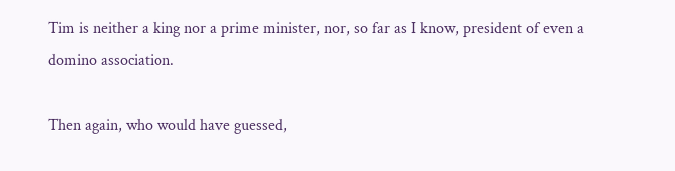Tim is neither a king nor a prime minister, nor, so far as I know, president of even a domino association.

Then again, who would have guessed,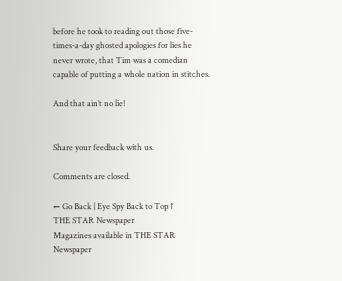before he took to reading out those five-times-a-day ghosted apologies for lies he never wrote, that Tim was a comedian capable of putting a whole nation in stitches.

And that ain’t no lie!


Share your feedback with us.

Comments are closed.

← Go Back | Eye Spy Back to Top ↑
THE STAR Newspaper
Magazines available in THE STAR Newspaper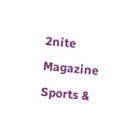2nite Magazine
Sports &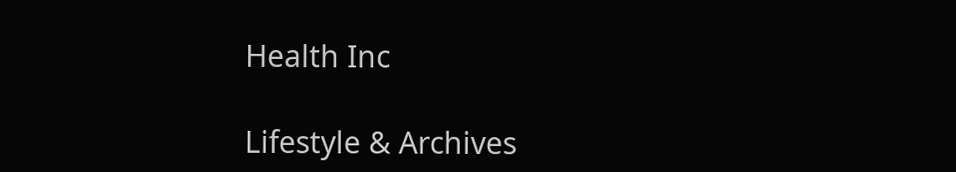Health Inc

Lifestyle & Archives